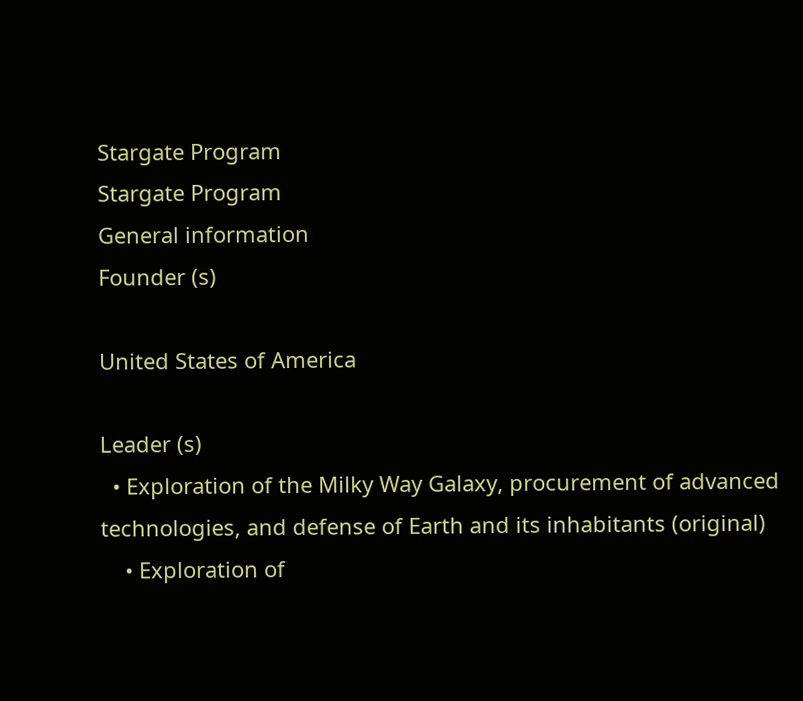Stargate Program
Stargate Program
General information
Founder (s)

United States of America

Leader (s)
  • Exploration of the Milky Way Galaxy, procurement of advanced technologies, and defense of Earth and its inhabitants (original)
    • Exploration of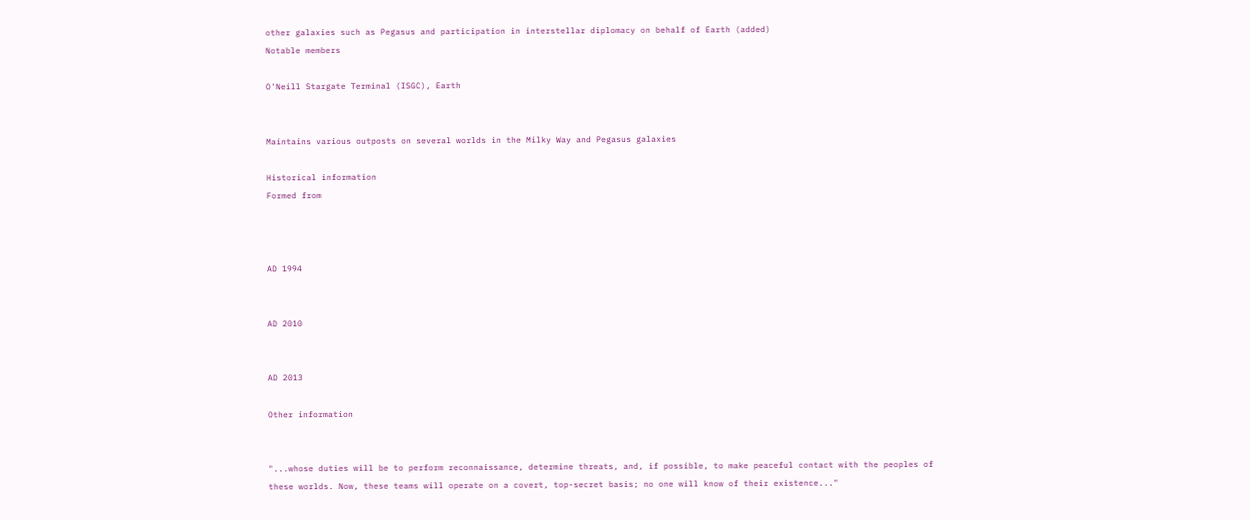other galaxies such as Pegasus and participation in interstellar diplomacy on behalf of Earth (added)
Notable members

O'Neill Stargate Terminal (ISGC), Earth


Maintains various outposts on several worlds in the Milky Way and Pegasus galaxies

Historical information
Formed from



AD 1994


AD 2010


AD 2013

Other information


"...whose duties will be to perform reconnaissance, determine threats, and, if possible, to make peaceful contact with the peoples of these worlds. Now, these teams will operate on a covert, top-secret basis; no one will know of their existence..."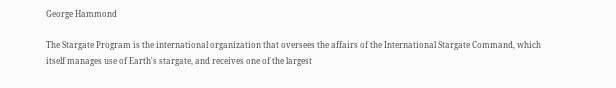George Hammond

The Stargate Program is the international organization that oversees the affairs of the International Stargate Command, which itself manages use of Earth's stargate, and receives one of the largest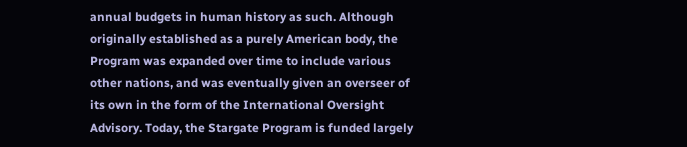annual budgets in human history as such. Although originally established as a purely American body, the Program was expanded over time to include various other nations, and was eventually given an overseer of its own in the form of the International Oversight Advisory. Today, the Stargate Program is funded largely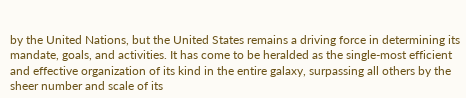by the United Nations, but the United States remains a driving force in determining its mandate, goals, and activities. It has come to be heralded as the single-most efficient and effective organization of its kind in the entire galaxy, surpassing all others by the sheer number and scale of its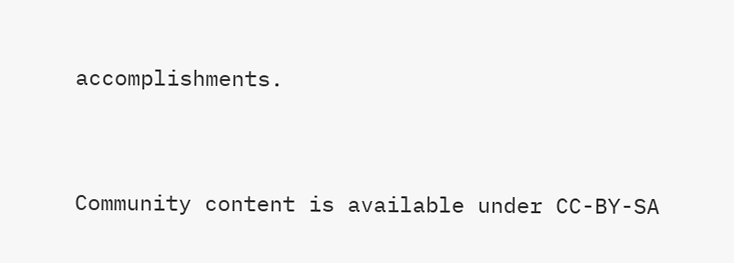accomplishments.


Community content is available under CC-BY-SA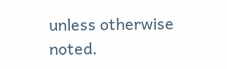unless otherwise noted.